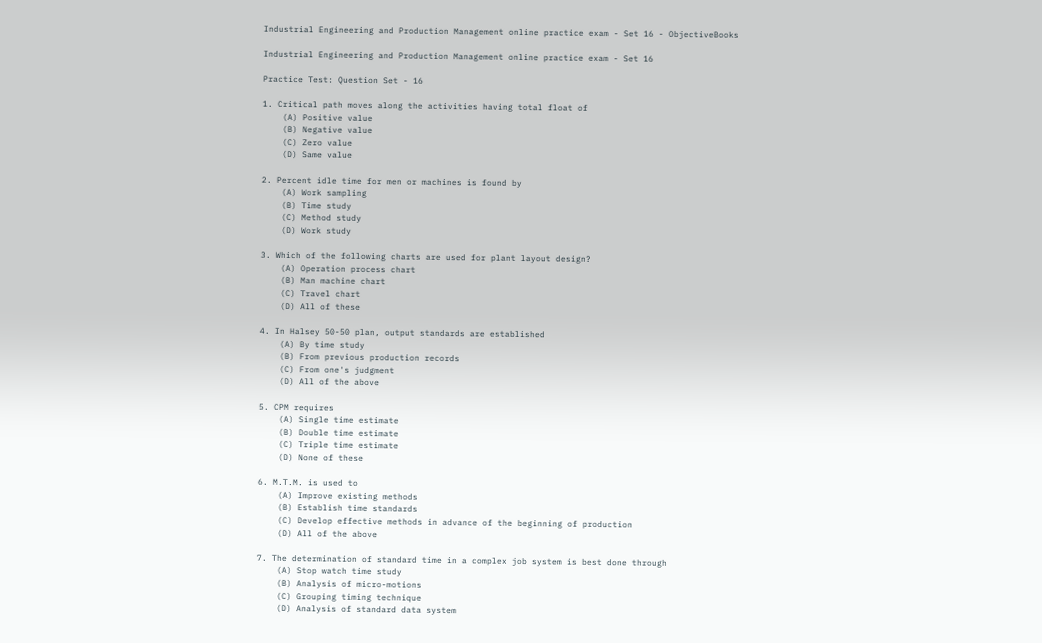Industrial Engineering and Production Management online practice exam - Set 16 - ObjectiveBooks

Industrial Engineering and Production Management online practice exam - Set 16

Practice Test: Question Set - 16

1. Critical path moves along the activities having total float of
    (A) Positive value
    (B) Negative value
    (C) Zero value
    (D) Same value

2. Percent idle time for men or machines is found by
    (A) Work sampling
    (B) Time study
    (C) Method study
    (D) Work study

3. Which of the following charts are used for plant layout design?
    (A) Operation process chart
    (B) Man machine chart
    (C) Travel chart
    (D) All of these

4. In Halsey 50-50 plan, output standards are established
    (A) By time study
    (B) From previous production records
    (C) From one's judgment
    (D) All of the above

5. CPM requires
    (A) Single time estimate
    (B) Double time estimate
    (C) Triple time estimate
    (D) None of these

6. M.T.M. is used to
    (A) Improve existing methods
    (B) Establish time standards
    (C) Develop effective methods in advance of the beginning of production
    (D) All of the above

7. The determination of standard time in a complex job system is best done through
    (A) Stop watch time study
    (B) Analysis of micro-motions
    (C) Grouping timing technique
    (D) Analysis of standard data system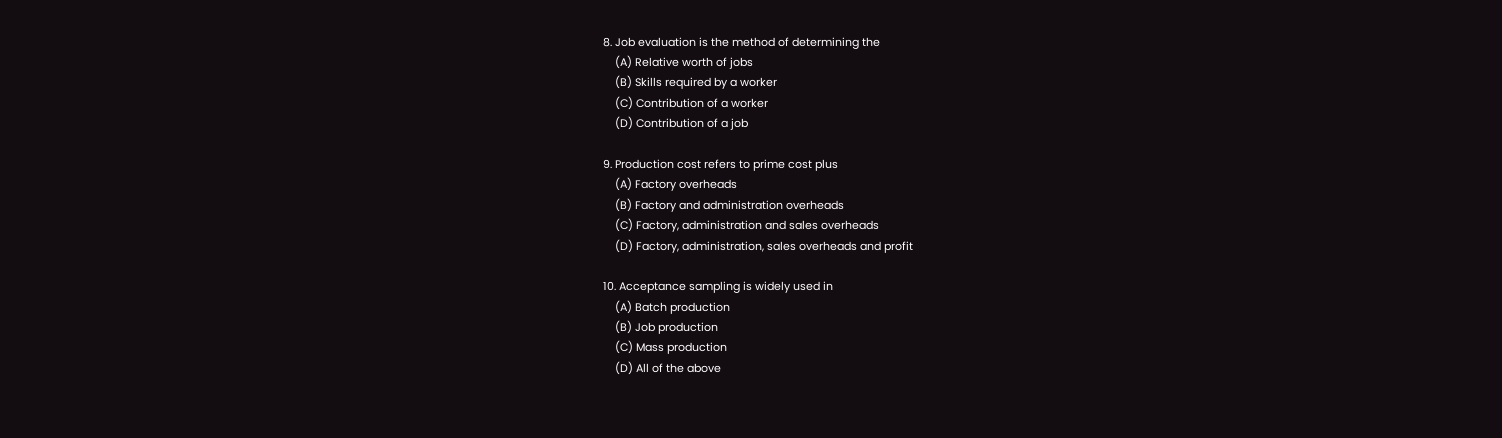8. Job evaluation is the method of determining the
    (A) Relative worth of jobs
    (B) Skills required by a worker
    (C) Contribution of a worker
    (D) Contribution of a job

9. Production cost refers to prime cost plus
    (A) Factory overheads
    (B) Factory and administration overheads
    (C) Factory, administration and sales overheads
    (D) Factory, administration, sales overheads and profit

10. Acceptance sampling is widely used in
    (A) Batch production
    (B) Job production
    (C) Mass production
    (D) All of the above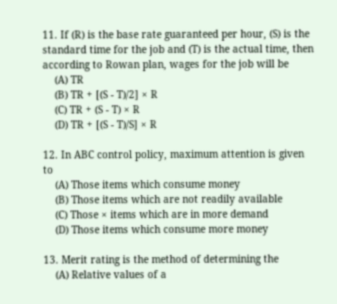11. If (R) is the base rate guaranteed per hour, (S) is the standard time for the job and (T) is the actual time, then according to Rowan plan, wages for the job will be
    (A) TR
    (B) TR + [(S - T)/2] × R
    (C) TR + (S - T) × R
    (D) TR + [(S - T)/S] × R

12. In ABC control policy, maximum attention is given to
    (A) Those items which consume money
    (B) Those items which are not readily available
    (C) Those × items which are in more demand
    (D) Those items which consume more money

13. Merit rating is the method of determining the
    (A) Relative values of a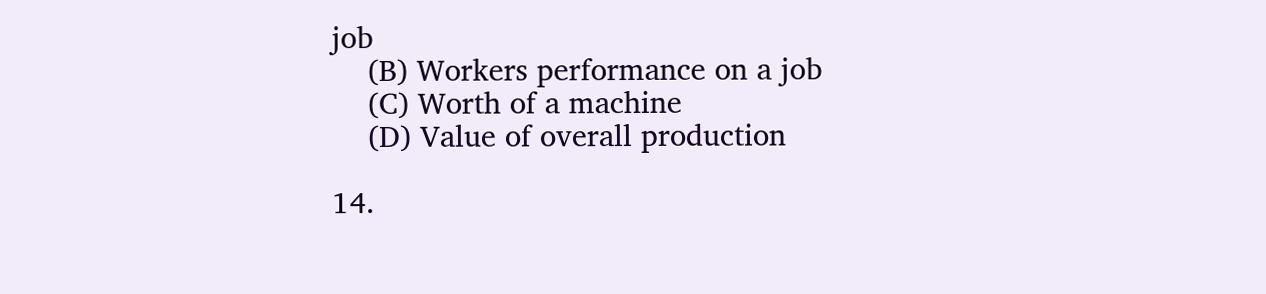job
    (B) Workers performance on a job
    (C) Worth of a machine
    (D) Value of overall production

14.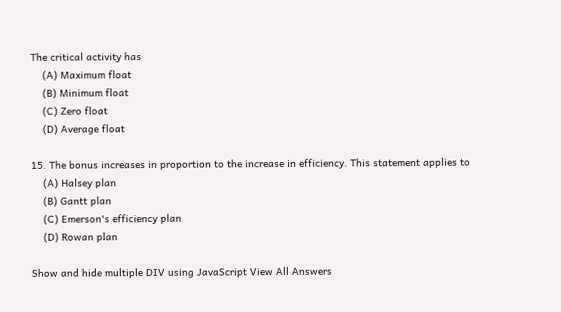The critical activity has
    (A) Maximum float
    (B) Minimum float
    (C) Zero float
    (D) Average float

15. The bonus increases in proportion to the increase in efficiency. This statement applies to
    (A) Halsey plan
    (B) Gantt plan
    (C) Emerson's efficiency plan
    (D) Rowan plan

Show and hide multiple DIV using JavaScript View All Answers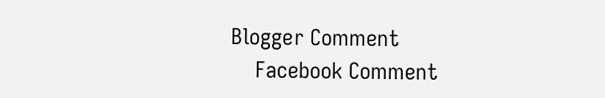Blogger Comment
    Facebook Comment